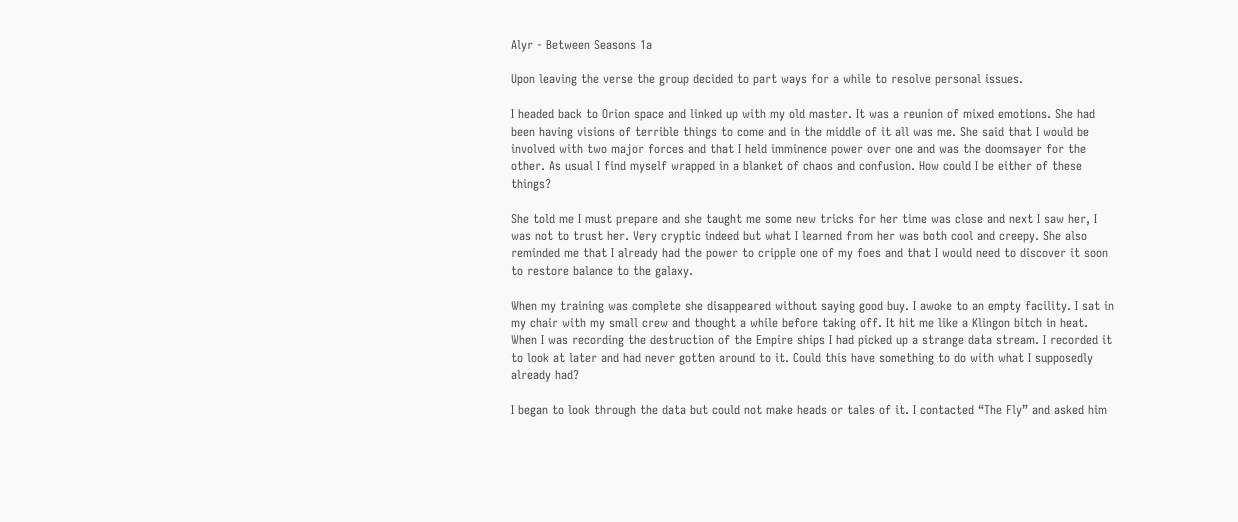Alyr - Between Seasons 1a

Upon leaving the verse the group decided to part ways for a while to resolve personal issues.

I headed back to Orion space and linked up with my old master. It was a reunion of mixed emotions. She had been having visions of terrible things to come and in the middle of it all was me. She said that I would be involved with two major forces and that I held imminence power over one and was the doomsayer for the other. As usual I find myself wrapped in a blanket of chaos and confusion. How could I be either of these things?

She told me I must prepare and she taught me some new tricks for her time was close and next I saw her, I was not to trust her. Very cryptic indeed but what I learned from her was both cool and creepy. She also reminded me that I already had the power to cripple one of my foes and that I would need to discover it soon to restore balance to the galaxy.

When my training was complete she disappeared without saying good buy. I awoke to an empty facility. I sat in my chair with my small crew and thought a while before taking off. It hit me like a Klingon bitch in heat. When I was recording the destruction of the Empire ships I had picked up a strange data stream. I recorded it to look at later and had never gotten around to it. Could this have something to do with what I supposedly already had?

I began to look through the data but could not make heads or tales of it. I contacted “The Fly” and asked him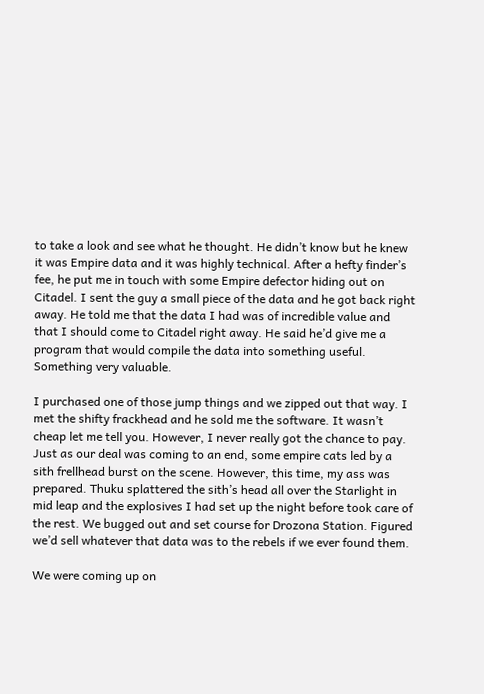to take a look and see what he thought. He didn’t know but he knew it was Empire data and it was highly technical. After a hefty finder’s fee, he put me in touch with some Empire defector hiding out on Citadel. I sent the guy a small piece of the data and he got back right away. He told me that the data I had was of incredible value and that I should come to Citadel right away. He said he’d give me a program that would compile the data into something useful. Something very valuable.

I purchased one of those jump things and we zipped out that way. I met the shifty frackhead and he sold me the software. It wasn’t cheap let me tell you. However, I never really got the chance to pay. Just as our deal was coming to an end, some empire cats led by a sith frellhead burst on the scene. However, this time, my ass was prepared. Thuku splattered the sith’s head all over the Starlight in mid leap and the explosives I had set up the night before took care of the rest. We bugged out and set course for Drozona Station. Figured we’d sell whatever that data was to the rebels if we ever found them.

We were coming up on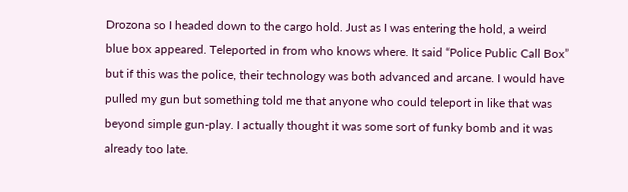Drozona so I headed down to the cargo hold. Just as I was entering the hold, a weird blue box appeared. Teleported in from who knows where. It said “Police Public Call Box” but if this was the police, their technology was both advanced and arcane. I would have pulled my gun but something told me that anyone who could teleport in like that was beyond simple gun-play. I actually thought it was some sort of funky bomb and it was already too late.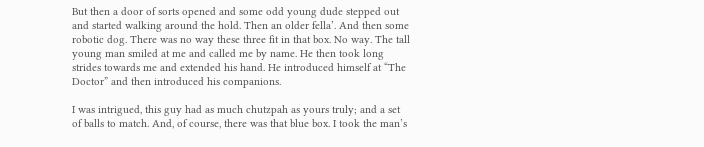But then a door of sorts opened and some odd young dude stepped out and started walking around the hold. Then an older fella’. And then some robotic dog. There was no way these three fit in that box. No way. The tall young man smiled at me and called me by name. He then took long strides towards me and extended his hand. He introduced himself at “The Doctor” and then introduced his companions.

I was intrigued, this guy had as much chutzpah as yours truly; and a set of balls to match. And, of course, there was that blue box. I took the man’s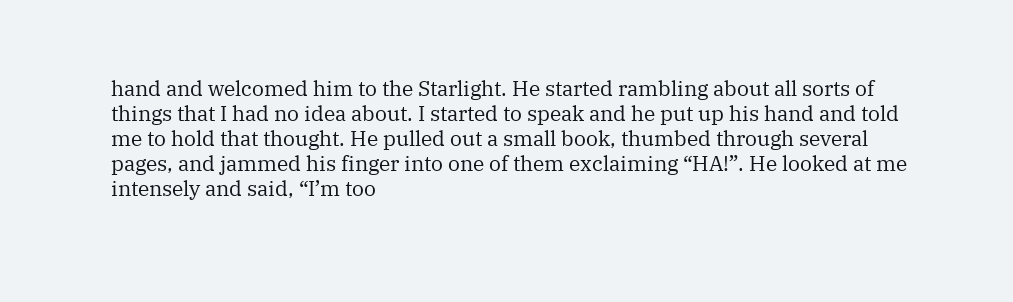hand and welcomed him to the Starlight. He started rambling about all sorts of things that I had no idea about. I started to speak and he put up his hand and told me to hold that thought. He pulled out a small book, thumbed through several pages, and jammed his finger into one of them exclaiming “HA!”. He looked at me intensely and said, “I’m too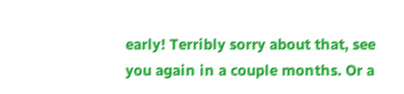early! Terribly sorry about that, see you again in a couple months. Or a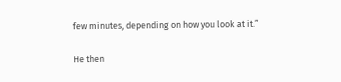few minutes, depending on how you look at it.”

He then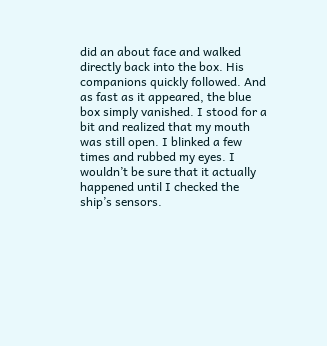did an about face and walked directly back into the box. His companions quickly followed. And as fast as it appeared, the blue box simply vanished. I stood for a bit and realized that my mouth was still open. I blinked a few times and rubbed my eyes. I wouldn’t be sure that it actually happened until I checked the ship’s sensors.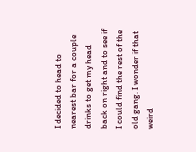I decided to head to nearest bar for a couple drinks to get my head back on right and to see if I could find the rest of the old gang. I wonder if that weird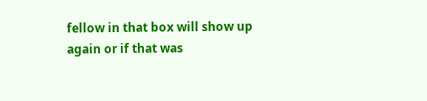fellow in that box will show up again or if that was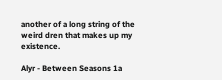another of a long string of the weird dren that makes up my existence.

Alyr - Between Seasons 1a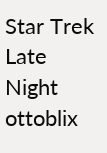Star Trek Late Night ottoblix